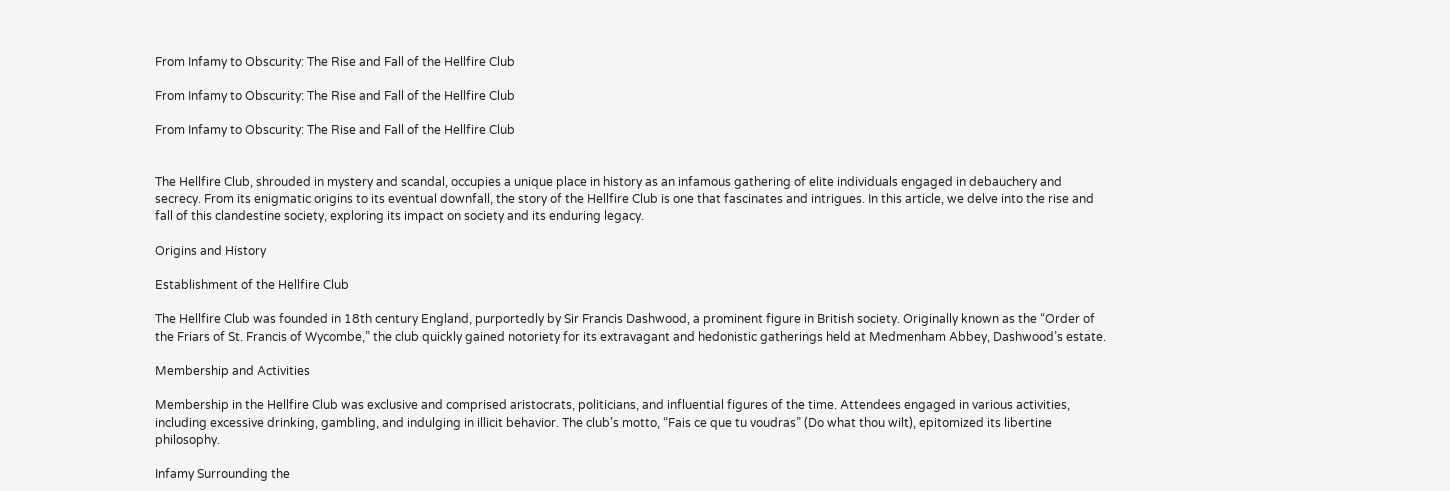From Infamy to Obscurity: The Rise and Fall of the Hellfire Club

From Infamy to Obscurity: The Rise and Fall of the Hellfire Club

From Infamy to Obscurity: The Rise and Fall of the Hellfire Club


The Hellfire Club, shrouded in mystery and scandal, occupies a unique place in history as an infamous gathering of elite individuals engaged in debauchery and secrecy. From its enigmatic origins to its eventual downfall, the story of the Hellfire Club is one that fascinates and intrigues. In this article, we delve into the rise and fall of this clandestine society, exploring its impact on society and its enduring legacy.

Origins and History

Establishment of the Hellfire Club

The Hellfire Club was founded in 18th century England, purportedly by Sir Francis Dashwood, a prominent figure in British society. Originally known as the “Order of the Friars of St. Francis of Wycombe,” the club quickly gained notoriety for its extravagant and hedonistic gatherings held at Medmenham Abbey, Dashwood’s estate.

Membership and Activities

Membership in the Hellfire Club was exclusive and comprised aristocrats, politicians, and influential figures of the time. Attendees engaged in various activities, including excessive drinking, gambling, and indulging in illicit behavior. The club’s motto, “Fais ce que tu voudras” (Do what thou wilt), epitomized its libertine philosophy.

Infamy Surrounding the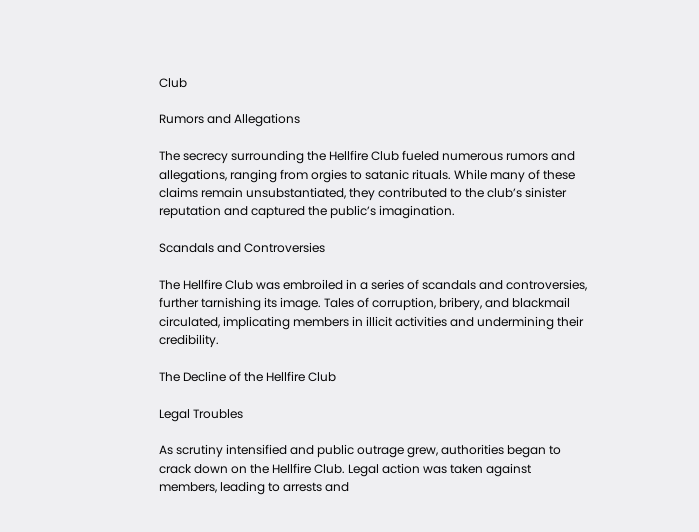Club

Rumors and Allegations

The secrecy surrounding the Hellfire Club fueled numerous rumors and allegations, ranging from orgies to satanic rituals. While many of these claims remain unsubstantiated, they contributed to the club’s sinister reputation and captured the public’s imagination.

Scandals and Controversies

The Hellfire Club was embroiled in a series of scandals and controversies, further tarnishing its image. Tales of corruption, bribery, and blackmail circulated, implicating members in illicit activities and undermining their credibility.

The Decline of the Hellfire Club

Legal Troubles

As scrutiny intensified and public outrage grew, authorities began to crack down on the Hellfire Club. Legal action was taken against members, leading to arrests and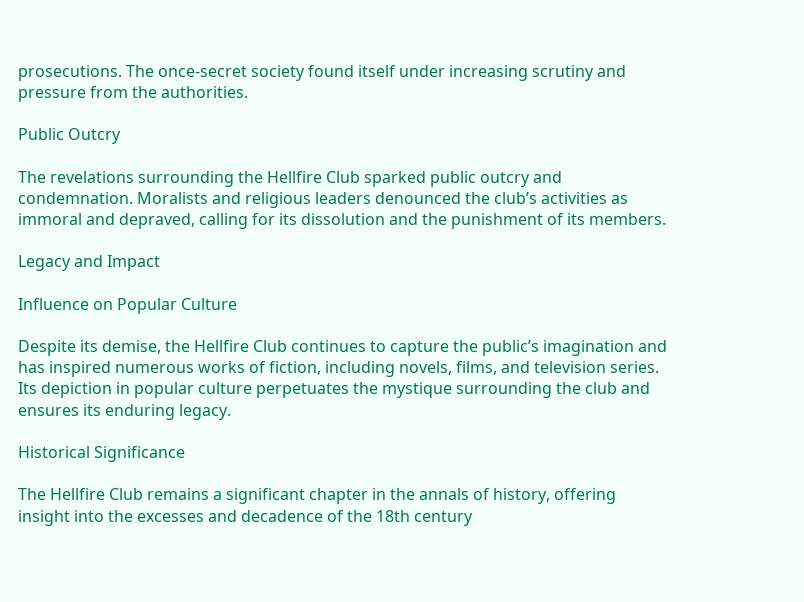prosecutions. The once-secret society found itself under increasing scrutiny and pressure from the authorities.

Public Outcry

The revelations surrounding the Hellfire Club sparked public outcry and condemnation. Moralists and religious leaders denounced the club’s activities as immoral and depraved, calling for its dissolution and the punishment of its members.

Legacy and Impact

Influence on Popular Culture

Despite its demise, the Hellfire Club continues to capture the public’s imagination and has inspired numerous works of fiction, including novels, films, and television series. Its depiction in popular culture perpetuates the mystique surrounding the club and ensures its enduring legacy.

Historical Significance

The Hellfire Club remains a significant chapter in the annals of history, offering insight into the excesses and decadence of the 18th century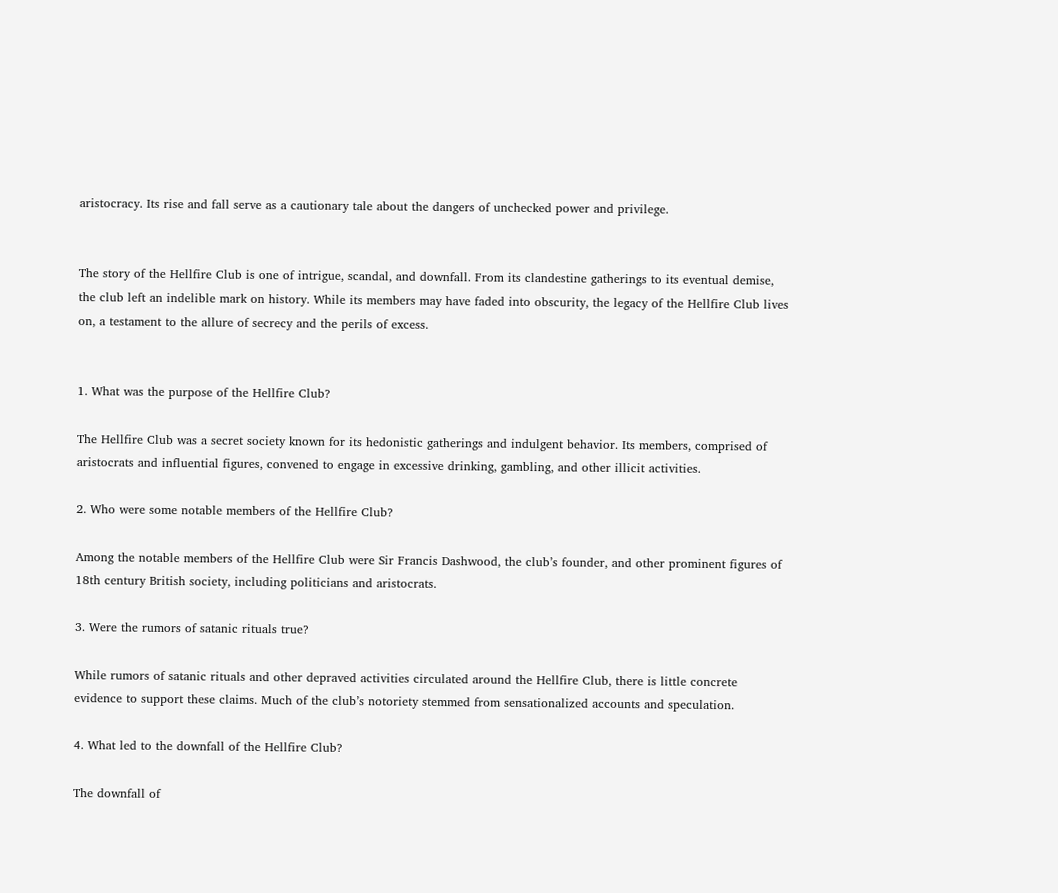aristocracy. Its rise and fall serve as a cautionary tale about the dangers of unchecked power and privilege.


The story of the Hellfire Club is one of intrigue, scandal, and downfall. From its clandestine gatherings to its eventual demise, the club left an indelible mark on history. While its members may have faded into obscurity, the legacy of the Hellfire Club lives on, a testament to the allure of secrecy and the perils of excess.


1. What was the purpose of the Hellfire Club?

The Hellfire Club was a secret society known for its hedonistic gatherings and indulgent behavior. Its members, comprised of aristocrats and influential figures, convened to engage in excessive drinking, gambling, and other illicit activities.

2. Who were some notable members of the Hellfire Club?

Among the notable members of the Hellfire Club were Sir Francis Dashwood, the club’s founder, and other prominent figures of 18th century British society, including politicians and aristocrats.

3. Were the rumors of satanic rituals true?

While rumors of satanic rituals and other depraved activities circulated around the Hellfire Club, there is little concrete evidence to support these claims. Much of the club’s notoriety stemmed from sensationalized accounts and speculation.

4. What led to the downfall of the Hellfire Club?

The downfall of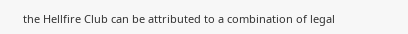the Hellfire Club can be attributed to a combination of legal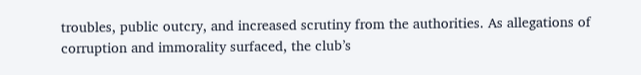troubles, public outcry, and increased scrutiny from the authorities. As allegations of corruption and immorality surfaced, the club’s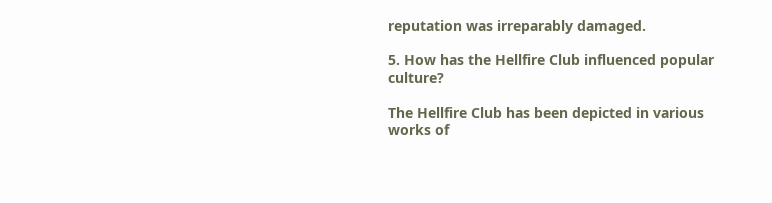reputation was irreparably damaged.

5. How has the Hellfire Club influenced popular culture?

The Hellfire Club has been depicted in various works of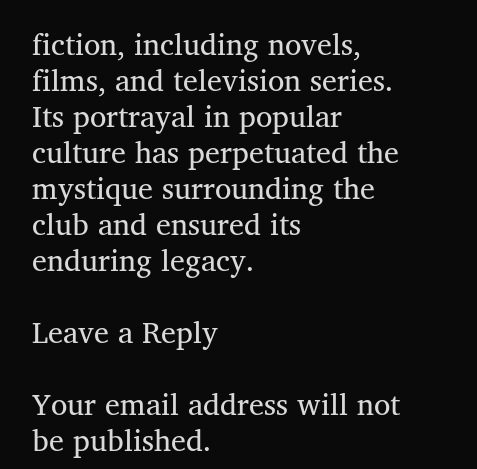fiction, including novels, films, and television series. Its portrayal in popular culture has perpetuated the mystique surrounding the club and ensured its enduring legacy.

Leave a Reply

Your email address will not be published.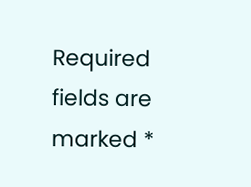Required fields are marked *